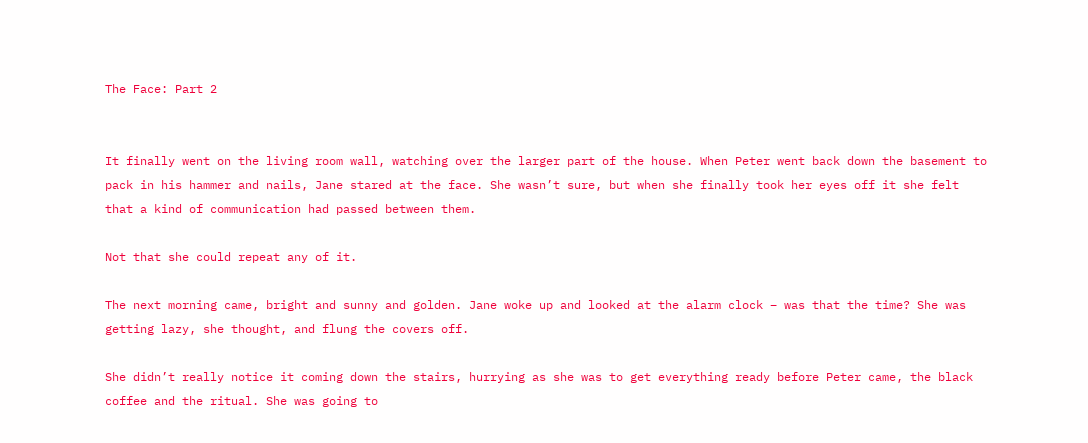The Face: Part 2


It finally went on the living room wall, watching over the larger part of the house. When Peter went back down the basement to pack in his hammer and nails, Jane stared at the face. She wasn’t sure, but when she finally took her eyes off it she felt that a kind of communication had passed between them.

Not that she could repeat any of it.

The next morning came, bright and sunny and golden. Jane woke up and looked at the alarm clock – was that the time? She was getting lazy, she thought, and flung the covers off.

She didn’t really notice it coming down the stairs, hurrying as she was to get everything ready before Peter came, the black coffee and the ritual. She was going to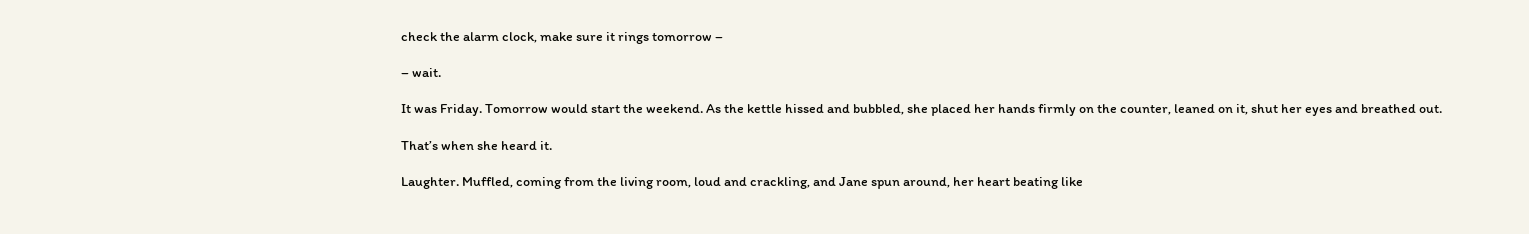check the alarm clock, make sure it rings tomorrow –

– wait.

It was Friday. Tomorrow would start the weekend. As the kettle hissed and bubbled, she placed her hands firmly on the counter, leaned on it, shut her eyes and breathed out.

That’s when she heard it.

Laughter. Muffled, coming from the living room, loud and crackling, and Jane spun around, her heart beating like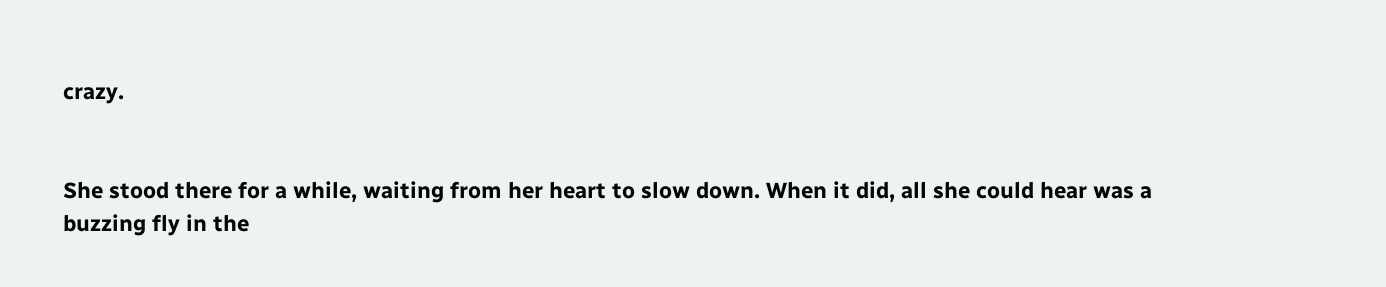crazy.


She stood there for a while, waiting from her heart to slow down. When it did, all she could hear was a buzzing fly in the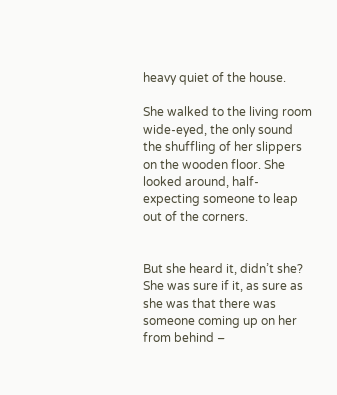heavy quiet of the house.

She walked to the living room wide-eyed, the only sound the shuffling of her slippers on the wooden floor. She looked around, half-expecting someone to leap out of the corners.


But she heard it, didn’t she? She was sure if it, as sure as she was that there was someone coming up on her from behind –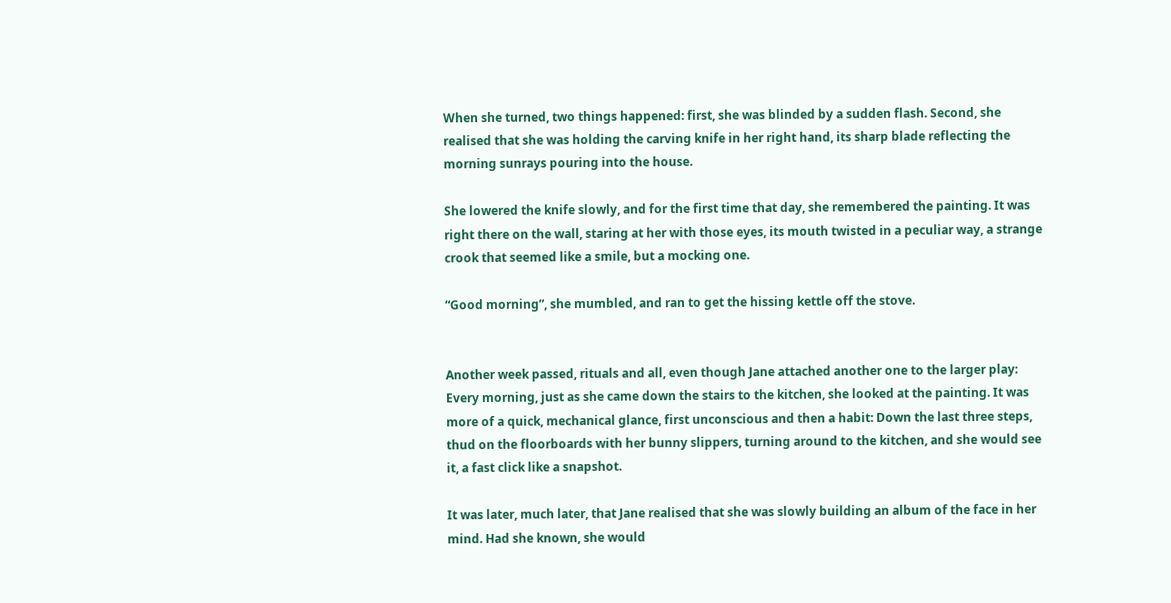When she turned, two things happened: first, she was blinded by a sudden flash. Second, she realised that she was holding the carving knife in her right hand, its sharp blade reflecting the morning sunrays pouring into the house.

She lowered the knife slowly, and for the first time that day, she remembered the painting. It was right there on the wall, staring at her with those eyes, its mouth twisted in a peculiar way, a strange crook that seemed like a smile, but a mocking one.

“Good morning”, she mumbled, and ran to get the hissing kettle off the stove.


Another week passed, rituals and all, even though Jane attached another one to the larger play: Every morning, just as she came down the stairs to the kitchen, she looked at the painting. It was more of a quick, mechanical glance, first unconscious and then a habit: Down the last three steps, thud on the floorboards with her bunny slippers, turning around to the kitchen, and she would see it, a fast click like a snapshot.

It was later, much later, that Jane realised that she was slowly building an album of the face in her mind. Had she known, she would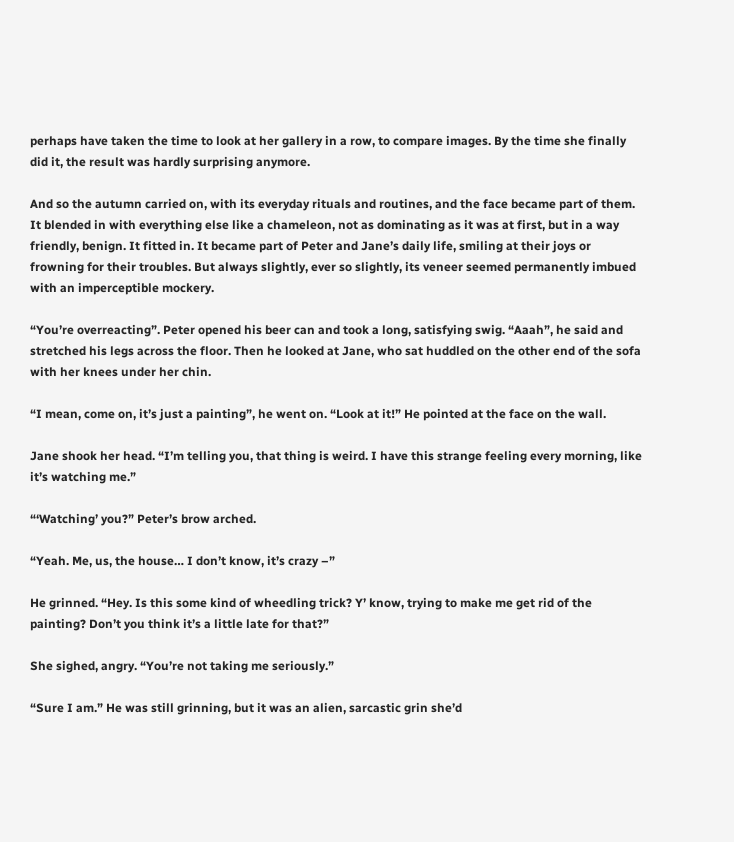perhaps have taken the time to look at her gallery in a row, to compare images. By the time she finally did it, the result was hardly surprising anymore.

And so the autumn carried on, with its everyday rituals and routines, and the face became part of them. It blended in with everything else like a chameleon, not as dominating as it was at first, but in a way friendly, benign. It fitted in. It became part of Peter and Jane’s daily life, smiling at their joys or frowning for their troubles. But always slightly, ever so slightly, its veneer seemed permanently imbued with an imperceptible mockery.

“You’re overreacting”. Peter opened his beer can and took a long, satisfying swig. “Aaah”, he said and stretched his legs across the floor. Then he looked at Jane, who sat huddled on the other end of the sofa with her knees under her chin.

“I mean, come on, it’s just a painting”, he went on. “Look at it!” He pointed at the face on the wall.

Jane shook her head. “I’m telling you, that thing is weird. I have this strange feeling every morning, like it’s watching me.”

“‘Watching’ you?” Peter’s brow arched.

“Yeah. Me, us, the house… I don’t know, it’s crazy –”

He grinned. “Hey. Is this some kind of wheedling trick? Y’ know, trying to make me get rid of the painting? Don’t you think it’s a little late for that?”

She sighed, angry. “You’re not taking me seriously.”

“Sure I am.” He was still grinning, but it was an alien, sarcastic grin she’d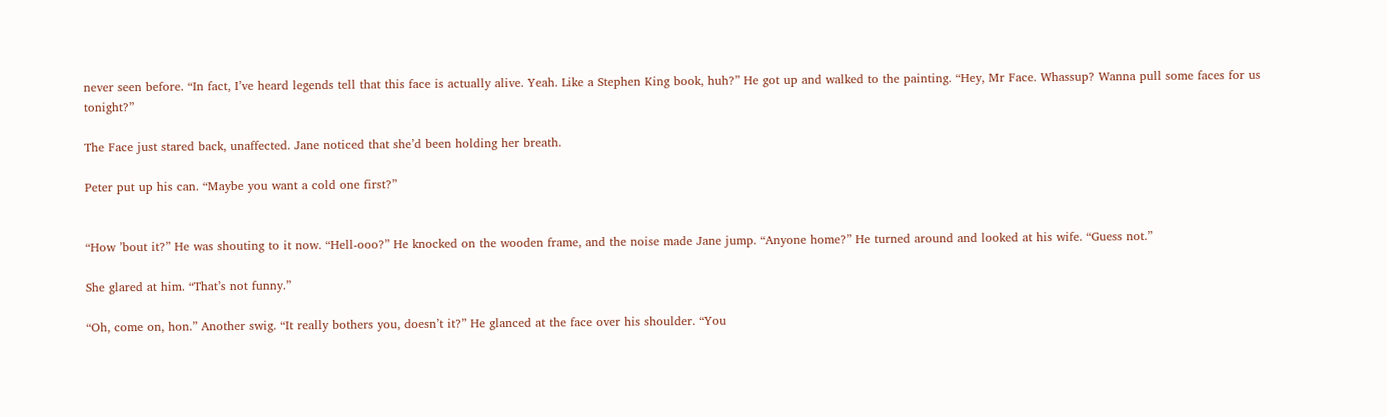never seen before. “In fact, I’ve heard legends tell that this face is actually alive. Yeah. Like a Stephen King book, huh?” He got up and walked to the painting. “Hey, Mr Face. Whassup? Wanna pull some faces for us tonight?”

The Face just stared back, unaffected. Jane noticed that she’d been holding her breath.

Peter put up his can. “Maybe you want a cold one first?”


“How ’bout it?” He was shouting to it now. “Hell-ooo?” He knocked on the wooden frame, and the noise made Jane jump. “Anyone home?” He turned around and looked at his wife. “Guess not.”

She glared at him. “That’s not funny.”

“Oh, come on, hon.” Another swig. “It really bothers you, doesn’t it?” He glanced at the face over his shoulder. “You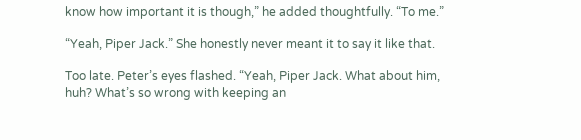know how important it is though,” he added thoughtfully. “To me.”

“Yeah, Piper Jack.” She honestly never meant it to say it like that.

Too late. Peter’s eyes flashed. “Yeah, Piper Jack. What about him, huh? What’s so wrong with keeping an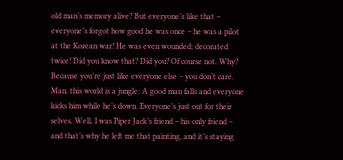old man’s memory alive? But everyone’s like that – everyone’s forgot how good he was once – he was a pilot at the Korean war! He was even wounded; decorated twice! Did you know that? Did you? Of course not. Why? Because you’re just like everyone else – you don’t care. Man, this world is a jungle: A good man falls and everyone kicks him while he’s down. Everyone’s just out for their selves. Well, I was Piper Jack’s friend – his only friend – and that’s why he left me that painting, and it’s staying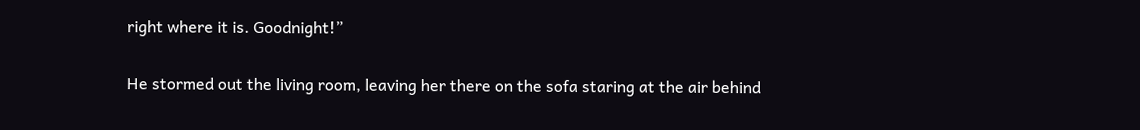right where it is. Goodnight!”

He stormed out the living room, leaving her there on the sofa staring at the air behind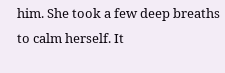him. She took a few deep breaths to calm herself. It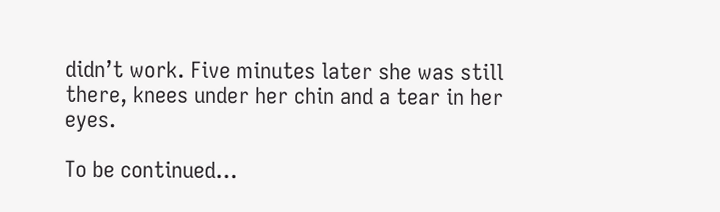didn’t work. Five minutes later she was still there, knees under her chin and a tear in her eyes.

To be continued…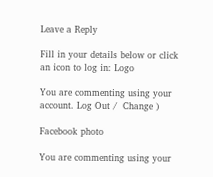Leave a Reply

Fill in your details below or click an icon to log in: Logo

You are commenting using your account. Log Out /  Change )

Facebook photo

You are commenting using your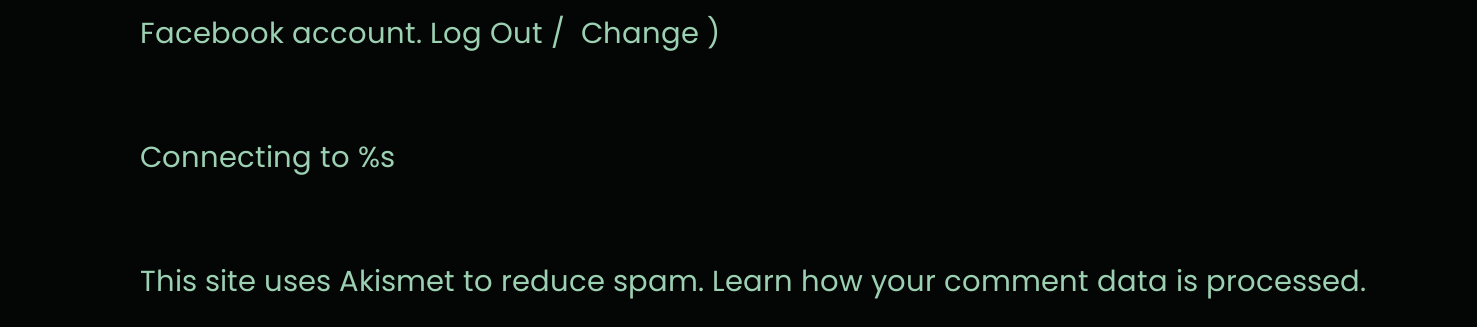Facebook account. Log Out /  Change )

Connecting to %s

This site uses Akismet to reduce spam. Learn how your comment data is processed.